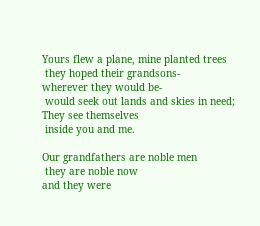Yours flew a plane, mine planted trees
 they hoped their grandsons-
wherever they would be-
 would seek out lands and skies in need;
They see themselves
 inside you and me.

Our grandfathers are noble men
 they are noble now
and they were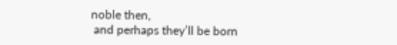noble then,
 and perhaps they’ll be born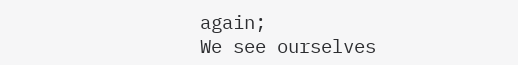again;
We see ourselves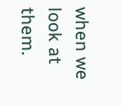when we look at them.